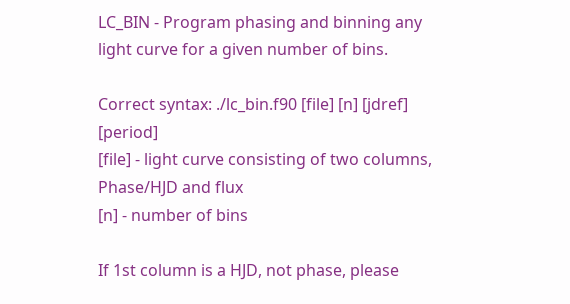LC_BIN - Program phasing and binning any light curve for a given number of bins.

Correct syntax: ./lc_bin.f90 [file] [n] [jdref] [period]
[file] - light curve consisting of two columns, Phase/HJD and flux
[n] - number of bins

If 1st column is a HJD, not phase, please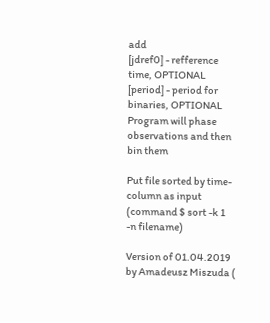add
[jdref0] - refference time, OPTIONAL
[period] - period for binaries, OPTIONAL
Program will phase observations and then bin them

Put file sorted by time-column as input (command $ sort -k 1 -n filename)

Version of 01.04.2019 by Amadeusz Miszuda (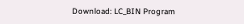Download: LC_BIN Program